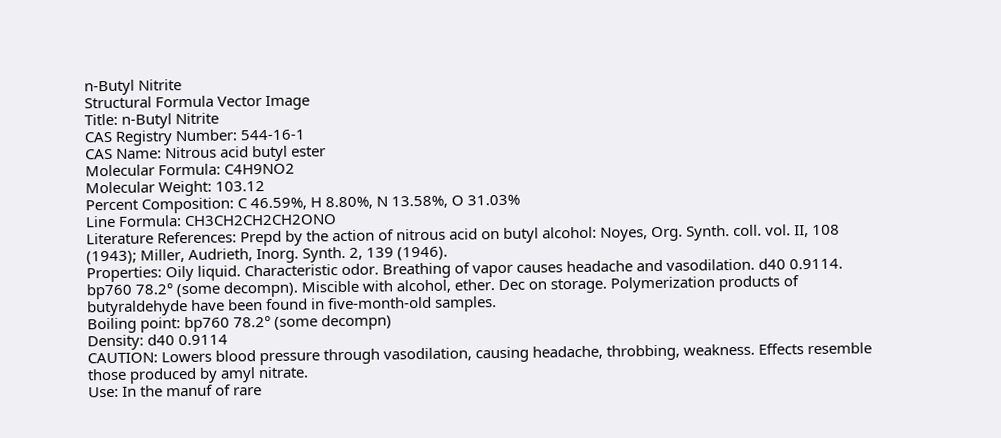n-Butyl Nitrite
Structural Formula Vector Image
Title: n-Butyl Nitrite
CAS Registry Number: 544-16-1
CAS Name: Nitrous acid butyl ester
Molecular Formula: C4H9NO2
Molecular Weight: 103.12
Percent Composition: C 46.59%, H 8.80%, N 13.58%, O 31.03%
Line Formula: CH3CH2CH2CH2ONO
Literature References: Prepd by the action of nitrous acid on butyl alcohol: Noyes, Org. Synth. coll. vol. II, 108 (1943); Miller, Audrieth, Inorg. Synth. 2, 139 (1946).
Properties: Oily liquid. Characteristic odor. Breathing of vapor causes headache and vasodilation. d40 0.9114. bp760 78.2° (some decompn). Miscible with alcohol, ether. Dec on storage. Polymerization products of butyraldehyde have been found in five-month-old samples.
Boiling point: bp760 78.2° (some decompn)
Density: d40 0.9114
CAUTION: Lowers blood pressure through vasodilation, causing headache, throbbing, weakness. Effects resemble those produced by amyl nitrate.
Use: In the manuf of rare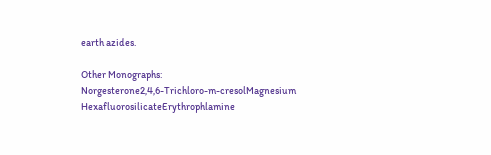earth azides.

Other Monographs:
Norgesterone2,4,6-Trichloro-m-cresolMagnesium HexafluorosilicateErythrophlamine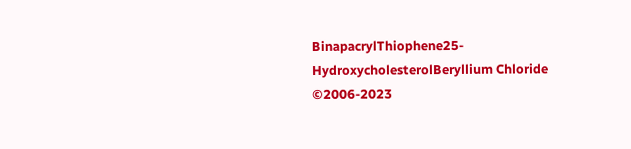BinapacrylThiophene25-HydroxycholesterolBeryllium Chloride
©2006-2023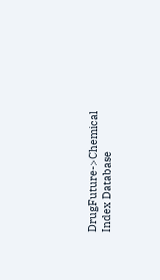DrugFuture->Chemical Index Database